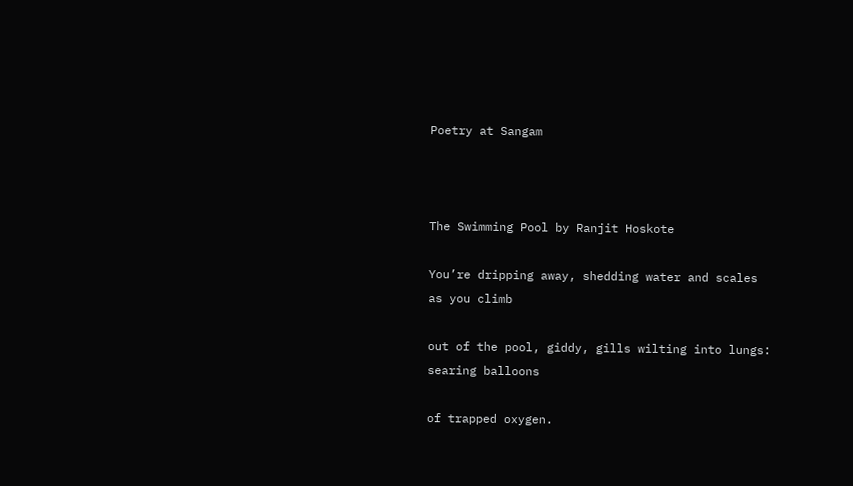Poetry at Sangam



The Swimming Pool by Ranjit Hoskote

You’re dripping away, shedding water and scales
as you climb

out of the pool, giddy, gills wilting into lungs:
searing balloons

of trapped oxygen.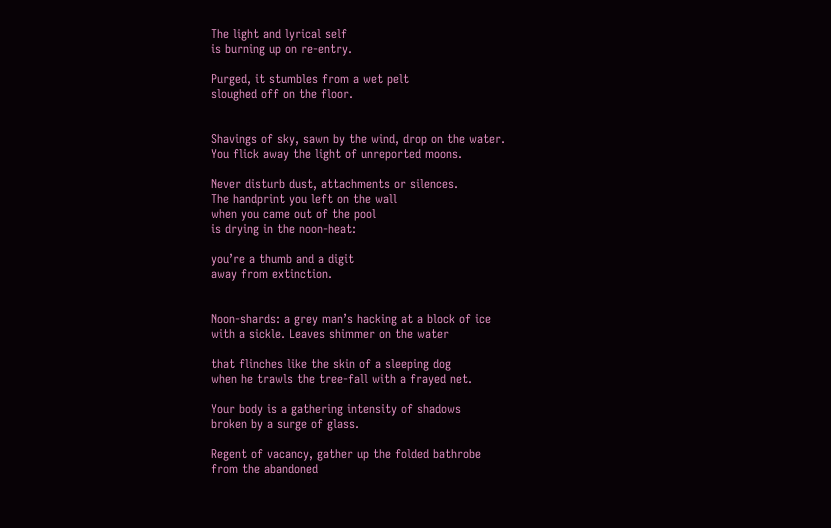The light and lyrical self
is burning up on re-entry.

Purged, it stumbles from a wet pelt
sloughed off on the floor.


Shavings of sky, sawn by the wind, drop on the water.
You flick away the light of unreported moons.

Never disturb dust, attachments or silences.
The handprint you left on the wall
when you came out of the pool
is drying in the noon-heat:

you’re a thumb and a digit
away from extinction.


Noon-shards: a grey man’s hacking at a block of ice
with a sickle. Leaves shimmer on the water

that flinches like the skin of a sleeping dog
when he trawls the tree-fall with a frayed net.

Your body is a gathering intensity of shadows
broken by a surge of glass.

Regent of vacancy, gather up the folded bathrobe
from the abandoned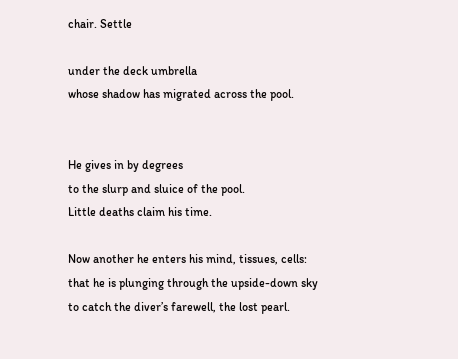chair. Settle

under the deck umbrella
whose shadow has migrated across the pool.


He gives in by degrees
to the slurp and sluice of the pool.
Little deaths claim his time.

Now another he enters his mind, tissues, cells:
that he is plunging through the upside-down sky
to catch the diver’s farewell, the lost pearl.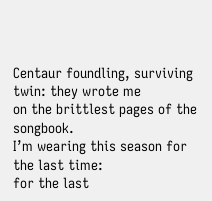Centaur foundling, surviving twin: they wrote me
on the brittlest pages of the songbook.
I’m wearing this season for the last time:
for the last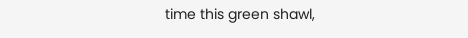time this green shawl,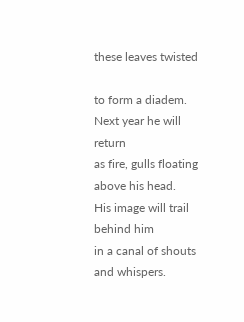these leaves twisted

to form a diadem. Next year he will return
as fire, gulls floating above his head.
His image will trail behind him
in a canal of shouts and whispers.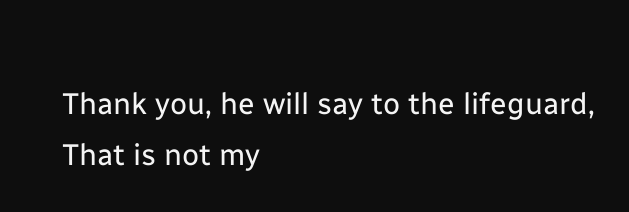Thank you, he will say to the lifeguard,
That is not my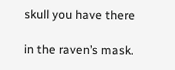skull you have there

in the raven’s mask.